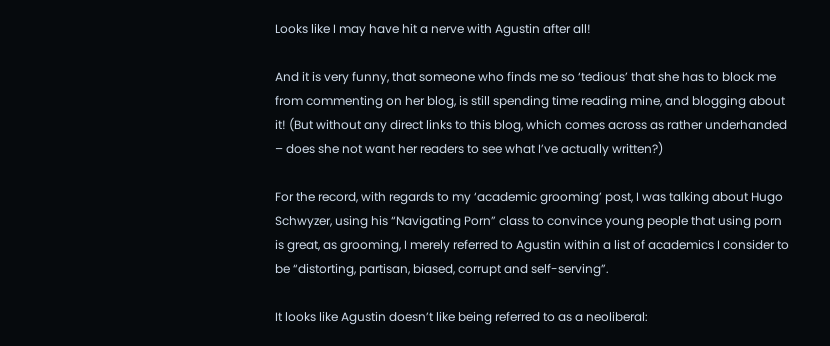Looks like I may have hit a nerve with Agustin after all!

And it is very funny, that someone who finds me so ‘tedious’ that she has to block me from commenting on her blog, is still spending time reading mine, and blogging about it! (But without any direct links to this blog, which comes across as rather underhanded – does she not want her readers to see what I’ve actually written?)

For the record, with regards to my ‘academic grooming’ post, I was talking about Hugo Schwyzer, using his “Navigating Porn” class to convince young people that using porn is great, as grooming, I merely referred to Agustin within a list of academics I consider to be “distorting, partisan, biased, corrupt and self-serving”.

It looks like Agustin doesn’t like being referred to as a neoliberal: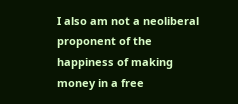I also am not a neoliberal proponent of the happiness of making money in a free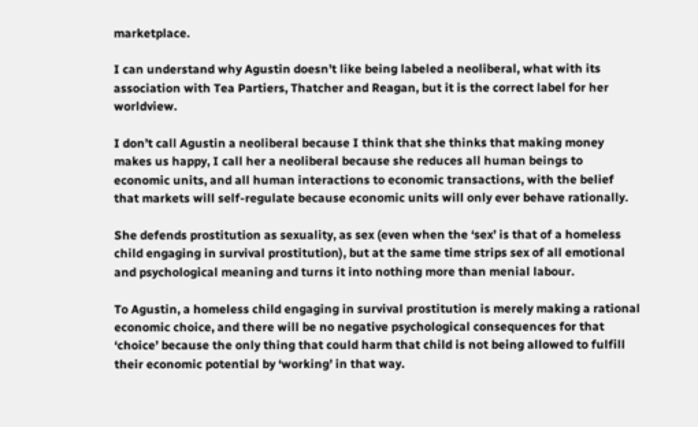marketplace.

I can understand why Agustin doesn’t like being labeled a neoliberal, what with its association with Tea Partiers, Thatcher and Reagan, but it is the correct label for her worldview.

I don’t call Agustin a neoliberal because I think that she thinks that making money makes us happy, I call her a neoliberal because she reduces all human beings to economic units, and all human interactions to economic transactions, with the belief that markets will self-regulate because economic units will only ever behave rationally.

She defends prostitution as sexuality, as sex (even when the ‘sex’ is that of a homeless child engaging in survival prostitution), but at the same time strips sex of all emotional and psychological meaning and turns it into nothing more than menial labour.

To Agustin, a homeless child engaging in survival prostitution is merely making a rational economic choice, and there will be no negative psychological consequences for that ‘choice’ because the only thing that could harm that child is not being allowed to fulfill their economic potential by ‘working’ in that way.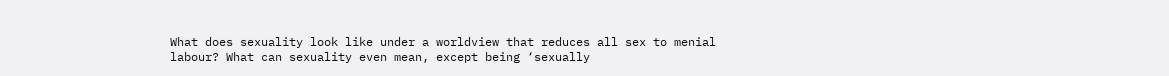What does sexuality look like under a worldview that reduces all sex to menial labour? What can sexuality even mean, except being ‘sexually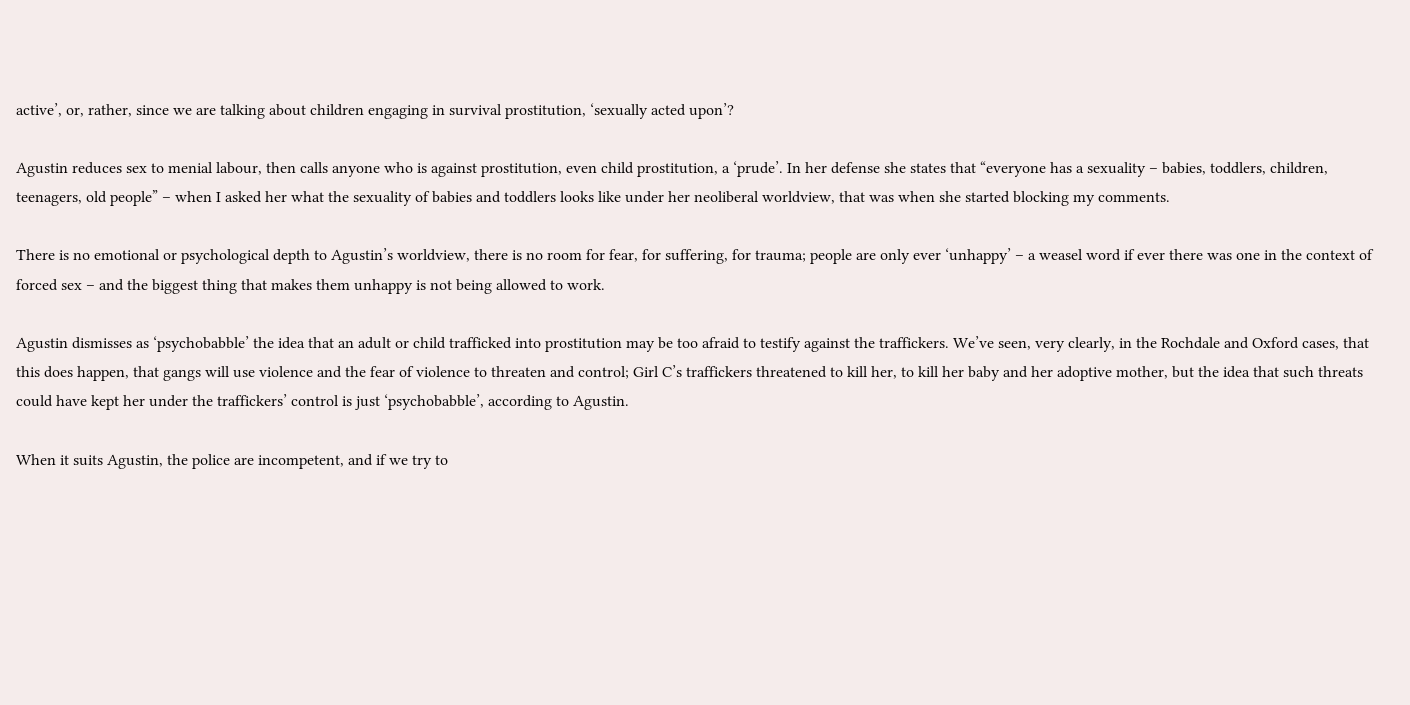active’, or, rather, since we are talking about children engaging in survival prostitution, ‘sexually acted upon’?

Agustin reduces sex to menial labour, then calls anyone who is against prostitution, even child prostitution, a ‘prude’. In her defense she states that “everyone has a sexuality – babies, toddlers, children, teenagers, old people” – when I asked her what the sexuality of babies and toddlers looks like under her neoliberal worldview, that was when she started blocking my comments.

There is no emotional or psychological depth to Agustin’s worldview, there is no room for fear, for suffering, for trauma; people are only ever ‘unhappy’ – a weasel word if ever there was one in the context of forced sex – and the biggest thing that makes them unhappy is not being allowed to work.

Agustin dismisses as ‘psychobabble’ the idea that an adult or child trafficked into prostitution may be too afraid to testify against the traffickers. We’ve seen, very clearly, in the Rochdale and Oxford cases, that this does happen, that gangs will use violence and the fear of violence to threaten and control; Girl C’s traffickers threatened to kill her, to kill her baby and her adoptive mother, but the idea that such threats could have kept her under the traffickers’ control is just ‘psychobabble’, according to Agustin.

When it suits Agustin, the police are incompetent, and if we try to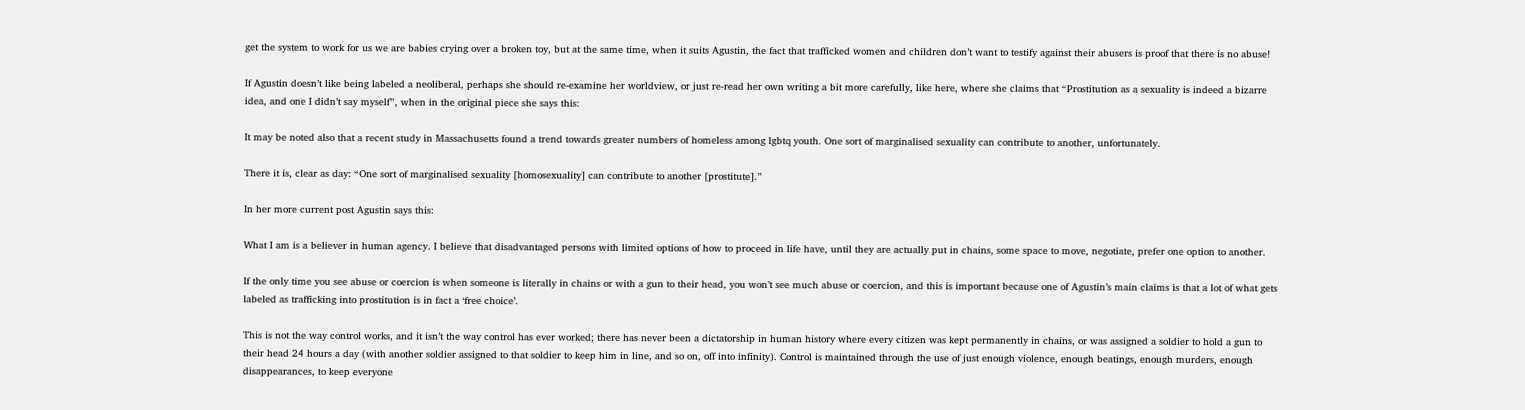get the system to work for us we are babies crying over a broken toy, but at the same time, when it suits Agustin, the fact that trafficked women and children don’t want to testify against their abusers is proof that there is no abuse!

If Agustin doesn’t like being labeled a neoliberal, perhaps she should re-examine her worldview, or just re-read her own writing a bit more carefully, like here, where she claims that “Prostitution as a sexuality is indeed a bizarre idea, and one I didn’t say myself”, when in the original piece she says this:

It may be noted also that a recent study in Massachusetts found a trend towards greater numbers of homeless among lgbtq youth. One sort of marginalised sexuality can contribute to another, unfortunately.

There it is, clear as day: “One sort of marginalised sexuality [homosexuality] can contribute to another [prostitute].”

In her more current post Agustin says this:

What I am is a believer in human agency. I believe that disadvantaged persons with limited options of how to proceed in life have, until they are actually put in chains, some space to move, negotiate, prefer one option to another.

If the only time you see abuse or coercion is when someone is literally in chains or with a gun to their head, you won’t see much abuse or coercion, and this is important because one of Agustin’s main claims is that a lot of what gets labeled as trafficking into prostitution is in fact a ‘free choice’.

This is not the way control works, and it isn’t the way control has ever worked; there has never been a dictatorship in human history where every citizen was kept permanently in chains, or was assigned a soldier to hold a gun to their head 24 hours a day (with another soldier assigned to that soldier to keep him in line, and so on, off into infinity). Control is maintained through the use of just enough violence, enough beatings, enough murders, enough disappearances, to keep everyone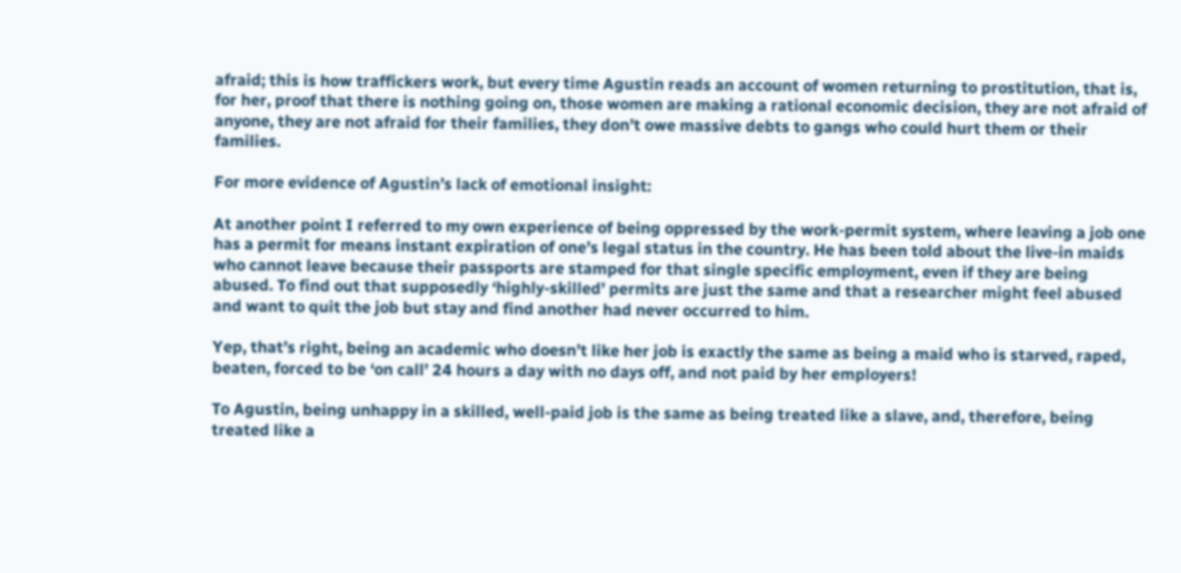afraid; this is how traffickers work, but every time Agustin reads an account of women returning to prostitution, that is, for her, proof that there is nothing going on, those women are making a rational economic decision, they are not afraid of anyone, they are not afraid for their families, they don’t owe massive debts to gangs who could hurt them or their families.

For more evidence of Agustin’s lack of emotional insight:

At another point I referred to my own experience of being oppressed by the work-permit system, where leaving a job one has a permit for means instant expiration of one’s legal status in the country. He has been told about the live-in maids who cannot leave because their passports are stamped for that single specific employment, even if they are being abused. To find out that supposedly ‘highly-skilled’ permits are just the same and that a researcher might feel abused and want to quit the job but stay and find another had never occurred to him.

Yep, that’s right, being an academic who doesn’t like her job is exactly the same as being a maid who is starved, raped, beaten, forced to be ‘on call’ 24 hours a day with no days off, and not paid by her employers!

To Agustin, being unhappy in a skilled, well-paid job is the same as being treated like a slave, and, therefore, being treated like a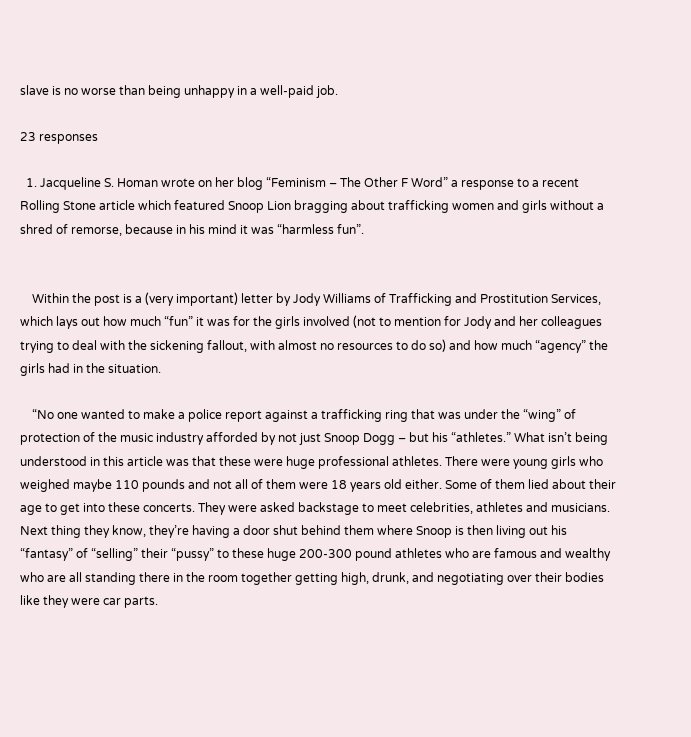slave is no worse than being unhappy in a well-paid job.

23 responses

  1. Jacqueline S. Homan wrote on her blog “Feminism – The Other F Word” a response to a recent Rolling Stone article which featured Snoop Lion bragging about trafficking women and girls without a shred of remorse, because in his mind it was “harmless fun”.


    Within the post is a (very important) letter by Jody Williams of Trafficking and Prostitution Services, which lays out how much “fun” it was for the girls involved (not to mention for Jody and her colleagues trying to deal with the sickening fallout, with almost no resources to do so) and how much “agency” the girls had in the situation.

    “No one wanted to make a police report against a trafficking ring that was under the “wing” of protection of the music industry afforded by not just Snoop Dogg – but his “athletes.” What isn’t being understood in this article was that these were huge professional athletes. There were young girls who weighed maybe 110 pounds and not all of them were 18 years old either. Some of them lied about their age to get into these concerts. They were asked backstage to meet celebrities, athletes and musicians. Next thing they know, they’re having a door shut behind them where Snoop is then living out his “fantasy” of “selling” their “pussy” to these huge 200-300 pound athletes who are famous and wealthy who are all standing there in the room together getting high, drunk, and negotiating over their bodies like they were car parts.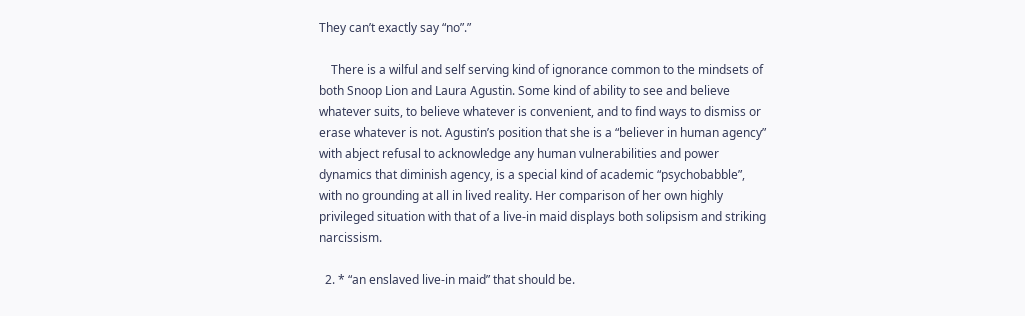They can’t exactly say “no”.”

    There is a wilful and self serving kind of ignorance common to the mindsets of both Snoop Lion and Laura Agustin. Some kind of ability to see and believe whatever suits, to believe whatever is convenient, and to find ways to dismiss or erase whatever is not. Agustin’s position that she is a “believer in human agency” with abject refusal to acknowledge any human vulnerabilities and power dynamics that diminish agency, is a special kind of academic “psychobabble”, with no grounding at all in lived reality. Her comparison of her own highly privileged situation with that of a live-in maid displays both solipsism and striking narcissism.

  2. * “an enslaved live-in maid” that should be.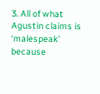3. All of what Agustin claims is ‘malespeak’ because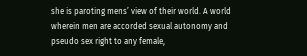she is paroting mens’ view of their world. A world wherein men are accorded sexual autonomy and pseudo sex right to any female,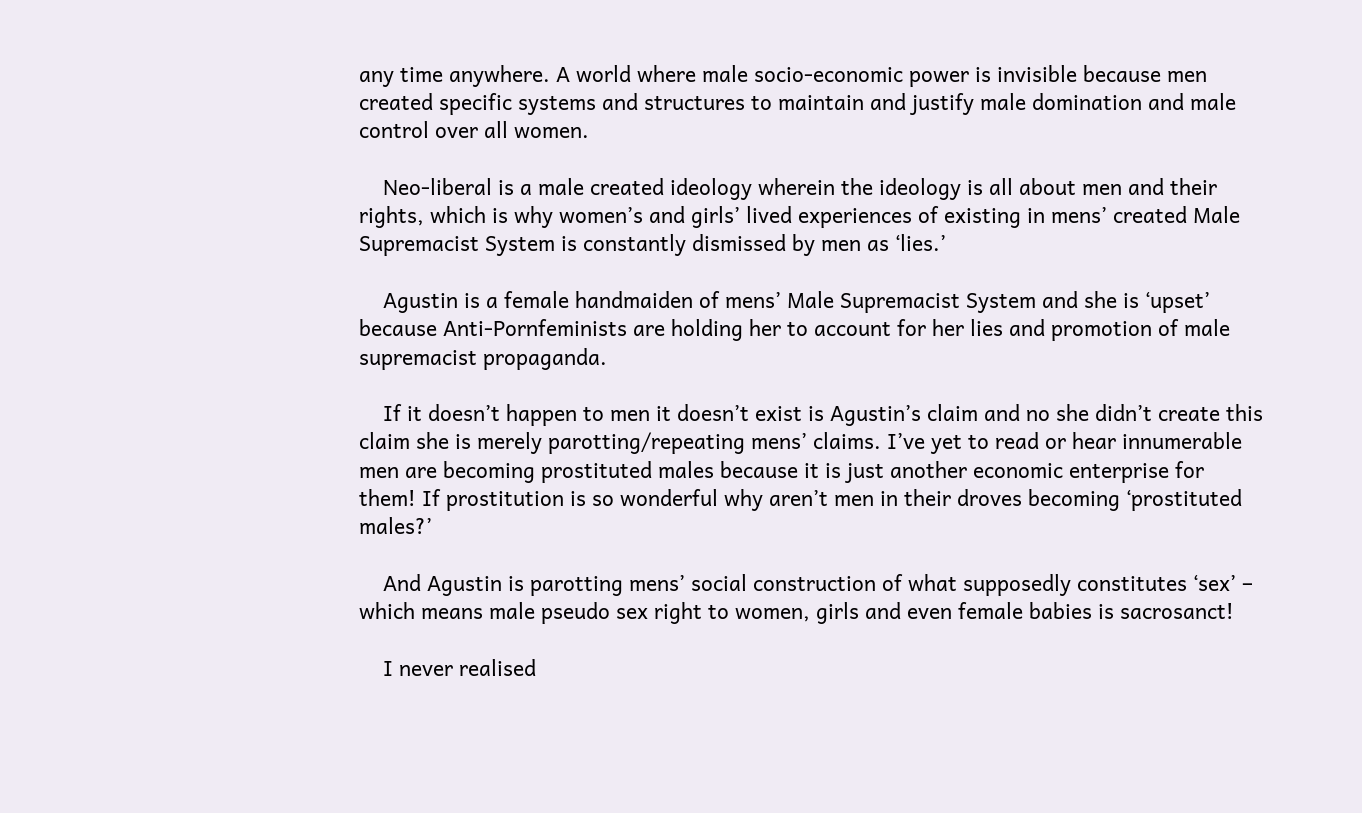any time anywhere. A world where male socio-economic power is invisible because men created specific systems and structures to maintain and justify male domination and male control over all women.

    Neo-liberal is a male created ideology wherein the ideology is all about men and their rights, which is why women’s and girls’ lived experiences of existing in mens’ created Male Supremacist System is constantly dismissed by men as ‘lies.’

    Agustin is a female handmaiden of mens’ Male Supremacist System and she is ‘upset’ because Anti-Pornfeminists are holding her to account for her lies and promotion of male supremacist propaganda.

    If it doesn’t happen to men it doesn’t exist is Agustin’s claim and no she didn’t create this claim she is merely parotting/repeating mens’ claims. I’ve yet to read or hear innumerable men are becoming prostituted males because it is just another economic enterprise for them! If prostitution is so wonderful why aren’t men in their droves becoming ‘prostituted males?’

    And Agustin is parotting mens’ social construction of what supposedly constitutes ‘sex’ – which means male pseudo sex right to women, girls and even female babies is sacrosanct!

    I never realised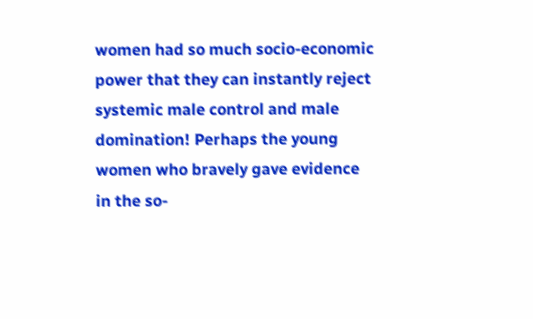women had so much socio-economic power that they can instantly reject systemic male control and male domination! Perhaps the young women who bravely gave evidence in the so-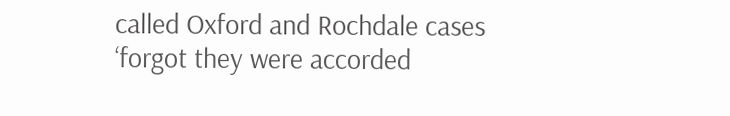called Oxford and Rochdale cases ‘forgot they were accorded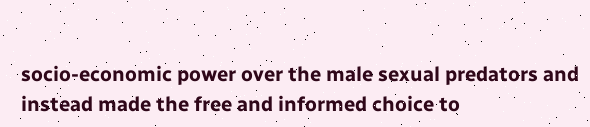socio-economic power over the male sexual predators and instead made the free and informed choice to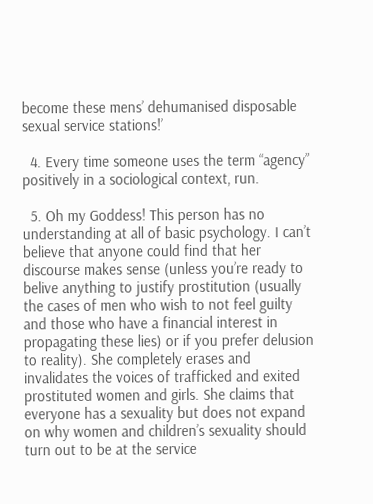become these mens’ dehumanised disposable sexual service stations!’

  4. Every time someone uses the term “agency” positively in a sociological context, run.

  5. Oh my Goddess! This person has no understanding at all of basic psychology. I can’t believe that anyone could find that her discourse makes sense (unless you’re ready to belive anything to justify prostitution (usually the cases of men who wish to not feel guilty and those who have a financial interest in propagating these lies) or if you prefer delusion to reality). She completely erases and invalidates the voices of trafficked and exited prostituted women and girls. She claims that everyone has a sexuality but does not expand on why women and children’s sexuality should turn out to be at the service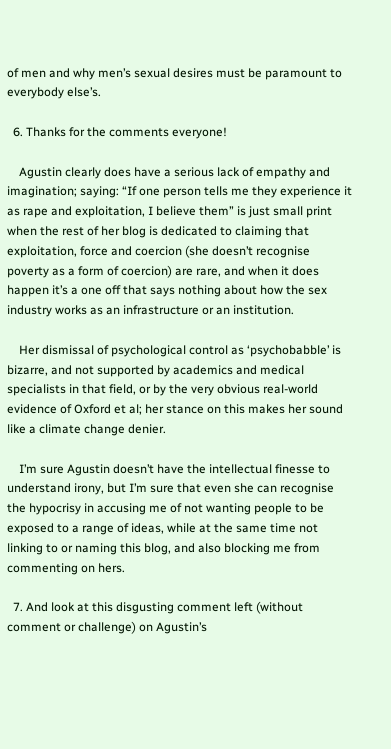of men and why men’s sexual desires must be paramount to everybody else’s.

  6. Thanks for the comments everyone!

    Agustin clearly does have a serious lack of empathy and imagination; saying: “If one person tells me they experience it as rape and exploitation, I believe them” is just small print when the rest of her blog is dedicated to claiming that exploitation, force and coercion (she doesn’t recognise poverty as a form of coercion) are rare, and when it does happen it’s a one off that says nothing about how the sex industry works as an infrastructure or an institution.

    Her dismissal of psychological control as ‘psychobabble’ is bizarre, and not supported by academics and medical specialists in that field, or by the very obvious real-world evidence of Oxford et al; her stance on this makes her sound like a climate change denier.

    I’m sure Agustin doesn’t have the intellectual finesse to understand irony, but I’m sure that even she can recognise the hypocrisy in accusing me of not wanting people to be exposed to a range of ideas, while at the same time not linking to or naming this blog, and also blocking me from commenting on hers.

  7. And look at this disgusting comment left (without comment or challenge) on Agustin’s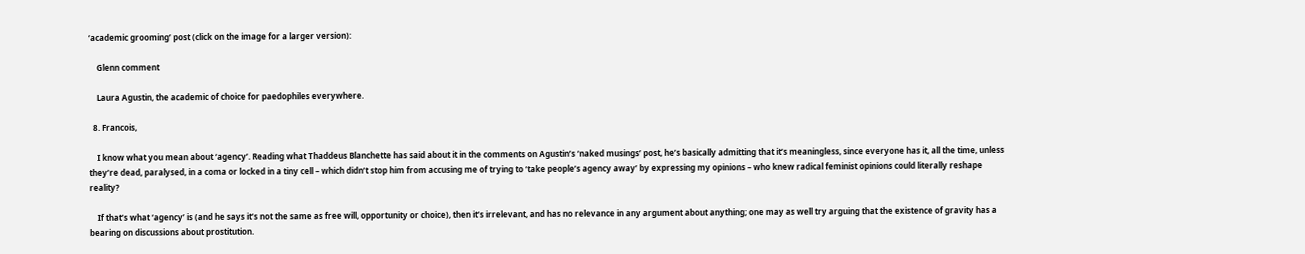‘academic grooming’ post (click on the image for a larger version):

    Glenn comment

    Laura Agustin, the academic of choice for paedophiles everywhere.

  8. Francois,

    I know what you mean about ‘agency’. Reading what Thaddeus Blanchette has said about it in the comments on Agustin’s ‘naked musings’ post, he’s basically admitting that it’s meaningless, since everyone has it, all the time, unless they’re dead, paralysed, in a coma or locked in a tiny cell – which didn’t stop him from accusing me of trying to ‘take people’s agency away’ by expressing my opinions – who knew radical feminist opinions could literally reshape reality?

    If that’s what ‘agency’ is (and he says it’s not the same as free will, opportunity or choice), then it’s irrelevant, and has no relevance in any argument about anything; one may as well try arguing that the existence of gravity has a bearing on discussions about prostitution.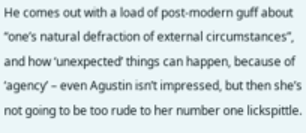He comes out with a load of post-modern guff about “one’s natural defraction of external circumstances”, and how ‘unexpected’ things can happen, because of ‘agency’ – even Agustin isn’t impressed, but then she’s not going to be too rude to her number one lickspittle.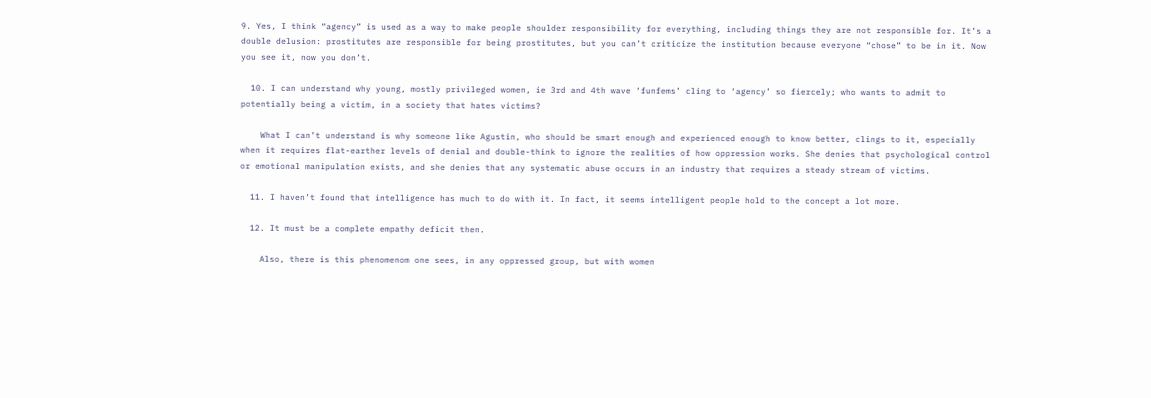9. Yes, I think “agency” is used as a way to make people shoulder responsibility for everything, including things they are not responsible for. It’s a double delusion: prostitutes are responsible for being prostitutes, but you can’t criticize the institution because everyone “chose” to be in it. Now you see it, now you don’t.

  10. I can understand why young, mostly privileged women, ie 3rd and 4th wave ‘funfems’ cling to ‘agency’ so fiercely; who wants to admit to potentially being a victim, in a society that hates victims?

    What I can’t understand is why someone like Agustin, who should be smart enough and experienced enough to know better, clings to it, especially when it requires flat-earther levels of denial and double-think to ignore the realities of how oppression works. She denies that psychological control or emotional manipulation exists, and she denies that any systematic abuse occurs in an industry that requires a steady stream of victims.

  11. I haven’t found that intelligence has much to do with it. In fact, it seems intelligent people hold to the concept a lot more.

  12. It must be a complete empathy deficit then.

    Also, there is this phenomenom one sees, in any oppressed group, but with women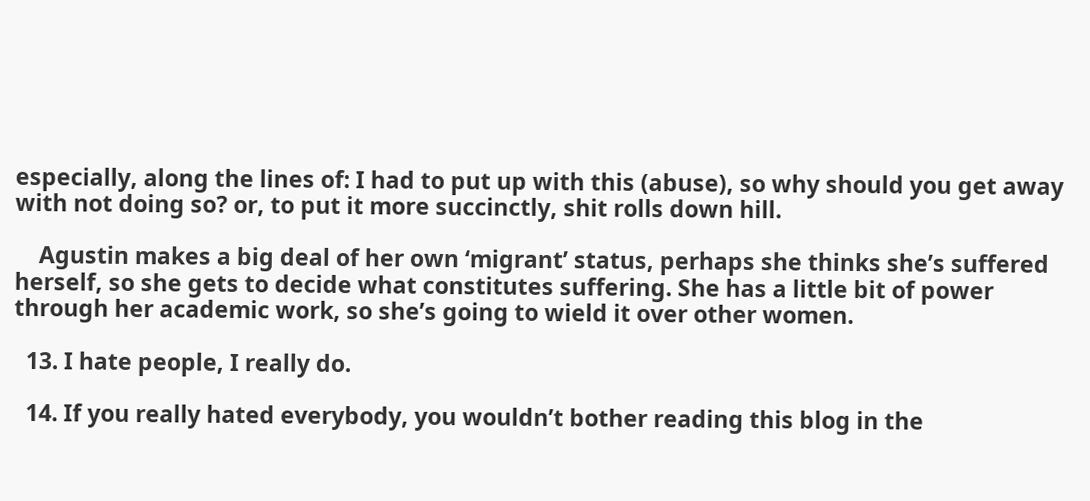especially, along the lines of: I had to put up with this (abuse), so why should you get away with not doing so? or, to put it more succinctly, shit rolls down hill.

    Agustin makes a big deal of her own ‘migrant’ status, perhaps she thinks she’s suffered herself, so she gets to decide what constitutes suffering. She has a little bit of power through her academic work, so she’s going to wield it over other women.

  13. I hate people, I really do.

  14. If you really hated everybody, you wouldn’t bother reading this blog in the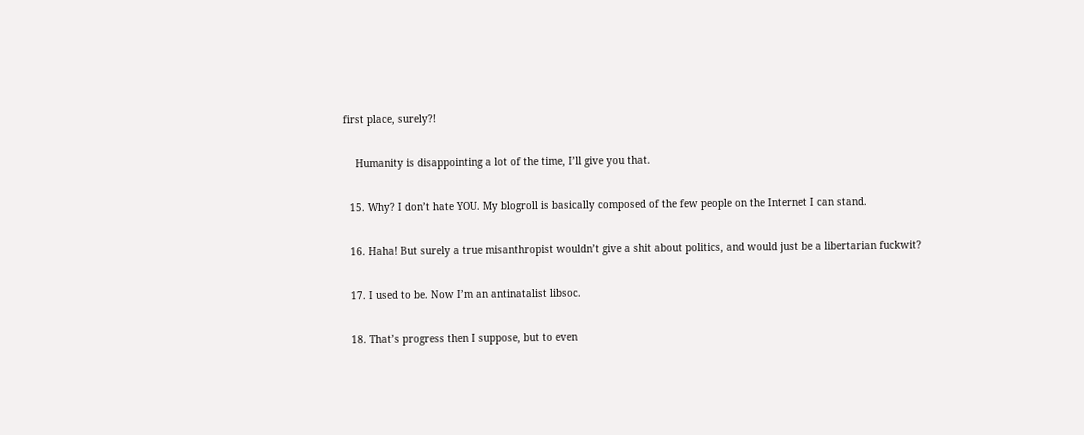first place, surely?!

    Humanity is disappointing a lot of the time, I’ll give you that.

  15. Why? I don’t hate YOU. My blogroll is basically composed of the few people on the Internet I can stand.

  16. Haha! But surely a true misanthropist wouldn’t give a shit about politics, and would just be a libertarian fuckwit?

  17. I used to be. Now I’m an antinatalist libsoc.

  18. That’s progress then I suppose, but to even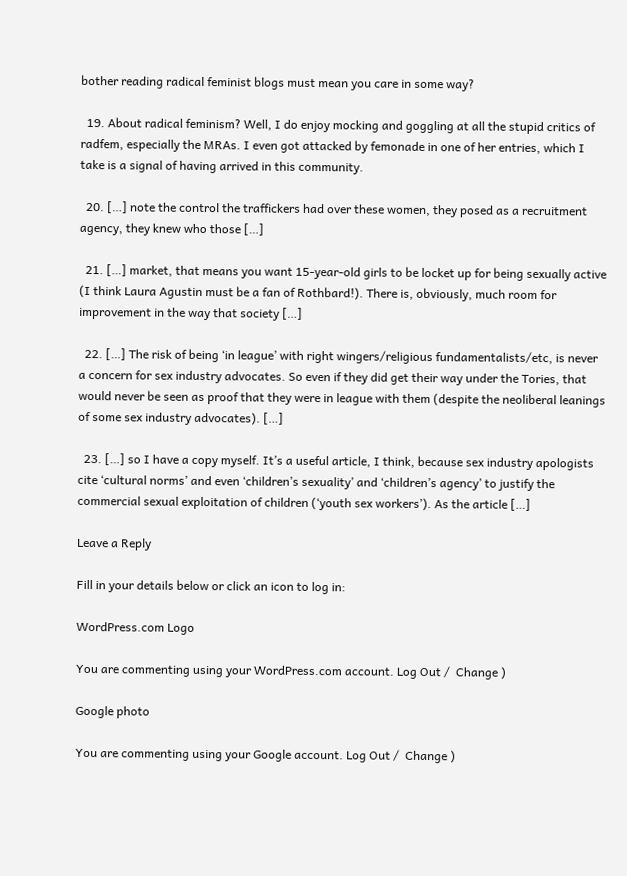bother reading radical feminist blogs must mean you care in some way?

  19. About radical feminism? Well, I do enjoy mocking and goggling at all the stupid critics of radfem, especially the MRAs. I even got attacked by femonade in one of her entries, which I take is a signal of having arrived in this community.

  20. […] note the control the traffickers had over these women, they posed as a recruitment agency, they knew who those […]

  21. […] market, that means you want 15-year-old girls to be locket up for being sexually active (I think Laura Agustin must be a fan of Rothbard!). There is, obviously, much room for improvement in the way that society […]

  22. […] The risk of being ‘in league’ with right wingers/religious fundamentalists/etc, is never a concern for sex industry advocates. So even if they did get their way under the Tories, that would never be seen as proof that they were in league with them (despite the neoliberal leanings of some sex industry advocates). […]

  23. […] so I have a copy myself. It’s a useful article, I think, because sex industry apologists cite ‘cultural norms’ and even ‘children’s sexuality’ and ‘children’s agency’ to justify the commercial sexual exploitation of children (‘youth sex workers’). As the article […]

Leave a Reply

Fill in your details below or click an icon to log in:

WordPress.com Logo

You are commenting using your WordPress.com account. Log Out /  Change )

Google photo

You are commenting using your Google account. Log Out /  Change )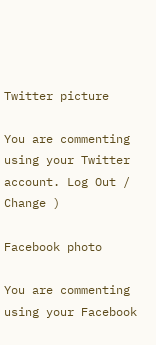Twitter picture

You are commenting using your Twitter account. Log Out /  Change )

Facebook photo

You are commenting using your Facebook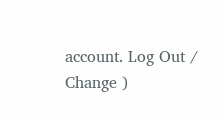account. Log Out /  Change )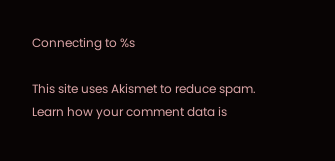Connecting to %s

This site uses Akismet to reduce spam. Learn how your comment data is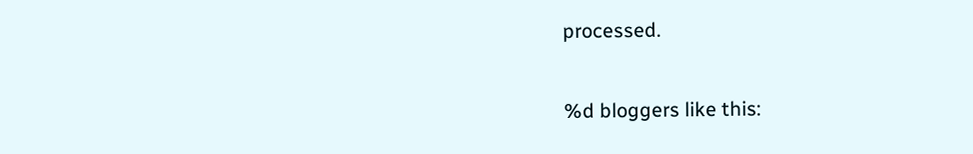processed.

%d bloggers like this: